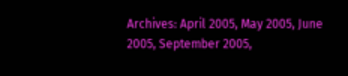Archives: April 2005, May 2005, June 2005, September 2005,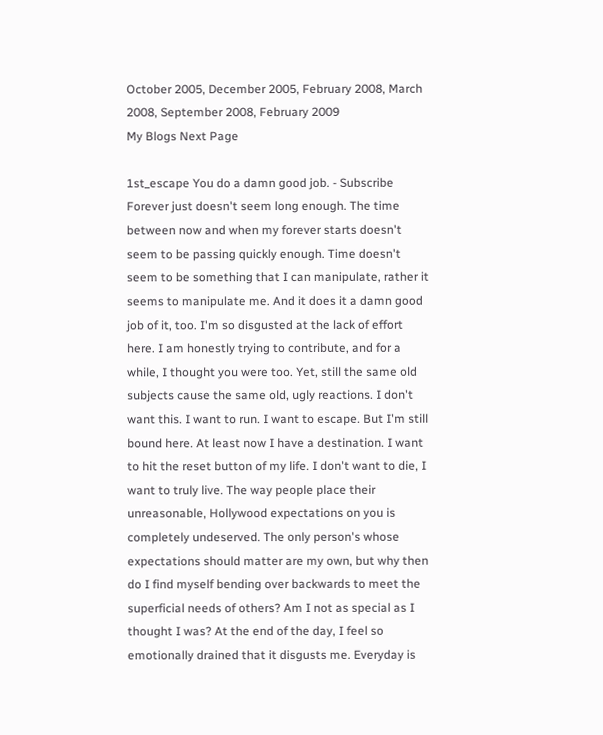October 2005, December 2005, February 2008, March 2008, September 2008, February 2009
My Blogs Next Page

1st_escape You do a damn good job. - Subscribe
Forever just doesn't seem long enough. The time between now and when my forever starts doesn't seem to be passing quickly enough. Time doesn't seem to be something that I can manipulate, rather it seems to manipulate me. And it does it a damn good job of it, too. I'm so disgusted at the lack of effort here. I am honestly trying to contribute, and for a while, I thought you were too. Yet, still the same old subjects cause the same old, ugly reactions. I don't want this. I want to run. I want to escape. But I'm still bound here. At least now I have a destination. I want to hit the reset button of my life. I don't want to die, I want to truly live. The way people place their unreasonable, Hollywood expectations on you is completely undeserved. The only person's whose expectations should matter are my own, but why then do I find myself bending over backwards to meet the superficial needs of others? Am I not as special as I thought I was? At the end of the day, I feel so emotionally drained that it disgusts me. Everyday is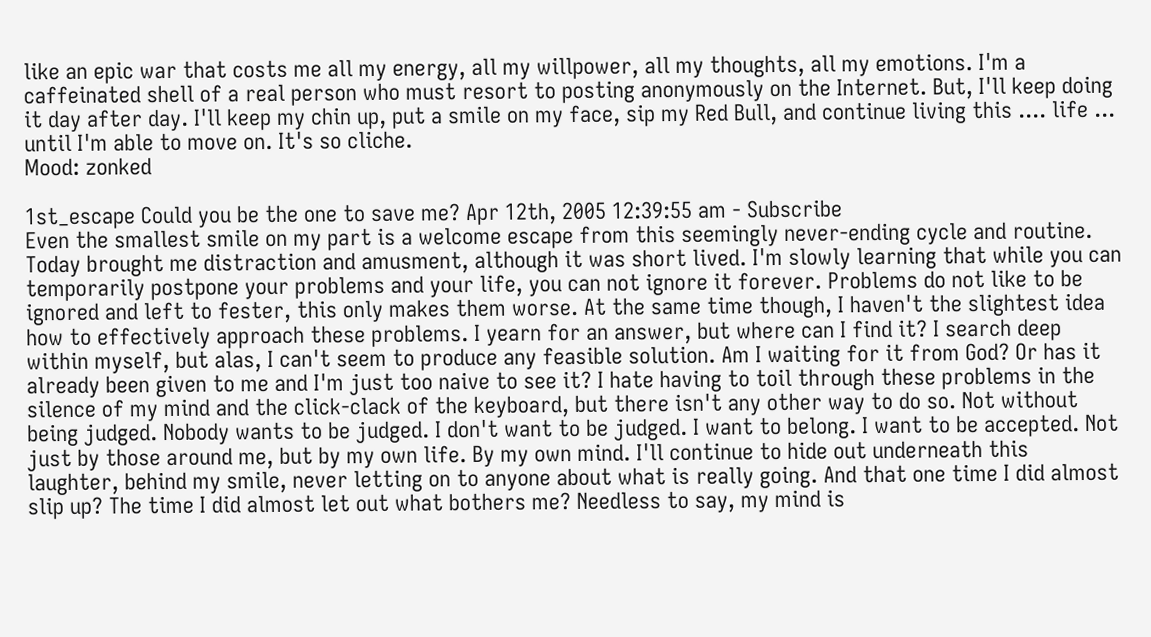like an epic war that costs me all my energy, all my willpower, all my thoughts, all my emotions. I'm a caffeinated shell of a real person who must resort to posting anonymously on the Internet. But, I'll keep doing it day after day. I'll keep my chin up, put a smile on my face, sip my Red Bull, and continue living this .... life ... until I'm able to move on. It's so cliche.
Mood: zonked

1st_escape Could you be the one to save me? Apr 12th, 2005 12:39:55 am - Subscribe
Even the smallest smile on my part is a welcome escape from this seemingly never-ending cycle and routine. Today brought me distraction and amusment, although it was short lived. I'm slowly learning that while you can temporarily postpone your problems and your life, you can not ignore it forever. Problems do not like to be ignored and left to fester, this only makes them worse. At the same time though, I haven't the slightest idea how to effectively approach these problems. I yearn for an answer, but where can I find it? I search deep within myself, but alas, I can't seem to produce any feasible solution. Am I waiting for it from God? Or has it already been given to me and I'm just too naive to see it? I hate having to toil through these problems in the silence of my mind and the click-clack of the keyboard, but there isn't any other way to do so. Not without being judged. Nobody wants to be judged. I don't want to be judged. I want to belong. I want to be accepted. Not just by those around me, but by my own life. By my own mind. I'll continue to hide out underneath this laughter, behind my smile, never letting on to anyone about what is really going. And that one time I did almost slip up? The time I did almost let out what bothers me? Needless to say, my mind is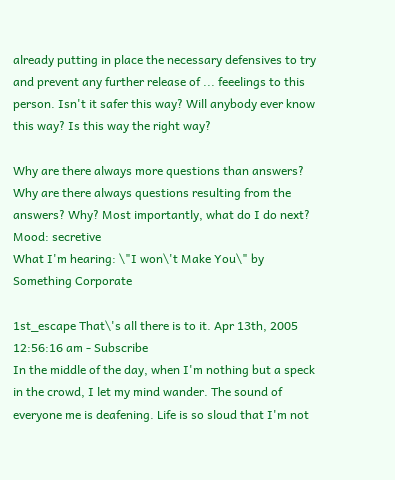already putting in place the necessary defensives to try and prevent any further release of ... feeelings to this person. Isn't it safer this way? Will anybody ever know this way? Is this way the right way?

Why are there always more questions than answers? Why are there always questions resulting from the answers? Why? Most importantly, what do I do next?
Mood: secretive
What I'm hearing: \"I won\'t Make You\" by Something Corporate

1st_escape That\'s all there is to it. Apr 13th, 2005 12:56:16 am - Subscribe
In the middle of the day, when I'm nothing but a speck in the crowd, I let my mind wander. The sound of everyone me is deafening. Life is so sloud that I'm not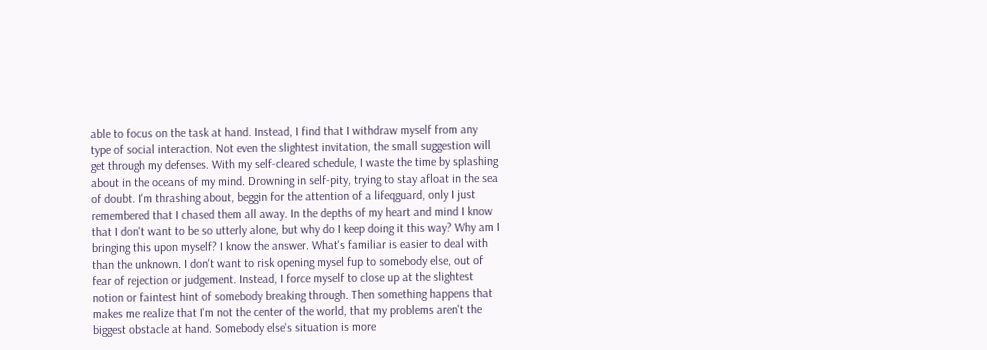able to focus on the task at hand. Instead, I find that I withdraw myself from any type of social interaction. Not even the slightest invitation, the small suggestion will get through my defenses. With my self-cleared schedule, I waste the time by splashing about in the oceans of my mind. Drowning in self-pity, trying to stay afloat in the sea of doubt. I'm thrashing about, beggin for the attention of a lifeqguard, only I just remembered that I chased them all away. In the depths of my heart and mind I know that I don't want to be so utterly alone, but why do I keep doing it this way? Why am I bringing this upon myself? I know the answer. What's familiar is easier to deal with than the unknown. I don't want to risk opening mysel fup to somebody else, out of fear of rejection or judgement. Instead, I force myself to close up at the slightest notion or faintest hint of somebody breaking through. Then something happens that makes me realize that I'm not the center of the world, that my problems aren't the biggest obstacle at hand. Somebody else's situation is more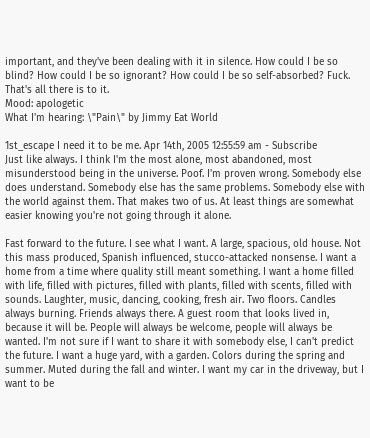important, and they've been dealing with it in silence. How could I be so blind? How could I be so ignorant? How could I be so self-absorbed? Fuck. That's all there is to it.
Mood: apologetic
What I'm hearing: \"Pain\" by Jimmy Eat World

1st_escape I need it to be me. Apr 14th, 2005 12:55:59 am - Subscribe
Just like always. I think I'm the most alone, most abandoned, most misunderstood being in the universe. Poof. I'm proven wrong. Somebody else does understand. Somebody else has the same problems. Somebody else with the world against them. That makes two of us. At least things are somewhat easier knowing you're not going through it alone.

Fast forward to the future. I see what I want. A large, spacious, old house. Not this mass produced, Spanish influenced, stucco-attacked nonsense. I want a home from a time where quality still meant something. I want a home filled with life, filled with pictures, filled with plants, filled with scents, filled with sounds. Laughter, music, dancing, cooking, fresh air. Two floors. Candles always burning. Friends always there. A guest room that looks lived in, because it will be. People will always be welcome, people will always be wanted. I'm not sure if I want to share it with somebody else, I can't predict the future. I want a huge yard, with a garden. Colors during the spring and summer. Muted during the fall and winter. I want my car in the driveway, but I want to be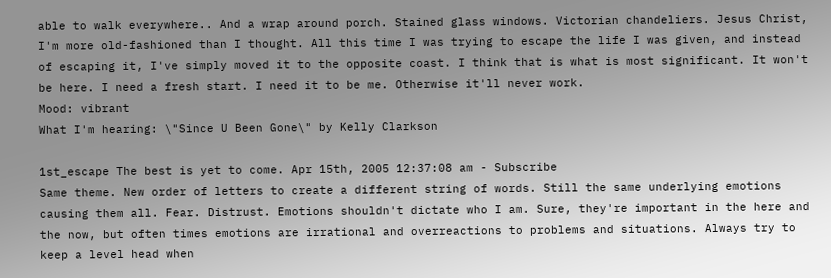able to walk everywhere.. And a wrap around porch. Stained glass windows. Victorian chandeliers. Jesus Christ, I'm more old-fashioned than I thought. All this time I was trying to escape the life I was given, and instead of escaping it, I've simply moved it to the opposite coast. I think that is what is most significant. It won't be here. I need a fresh start. I need it to be me. Otherwise it'll never work.
Mood: vibrant
What I'm hearing: \"Since U Been Gone\" by Kelly Clarkson

1st_escape The best is yet to come. Apr 15th, 2005 12:37:08 am - Subscribe
Same theme. New order of letters to create a different string of words. Still the same underlying emotions causing them all. Fear. Distrust. Emotions shouldn't dictate who I am. Sure, they're important in the here and the now, but often times emotions are irrational and overreactions to problems and situations. Always try to keep a level head when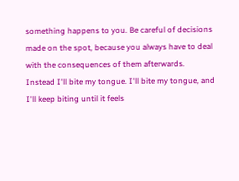something happens to you. Be careful of decisions made on the spot, because you always have to deal with the consequences of them afterwards. Instead I'll bite my tongue. I'll bite my tongue, and I'll keep biting until it feels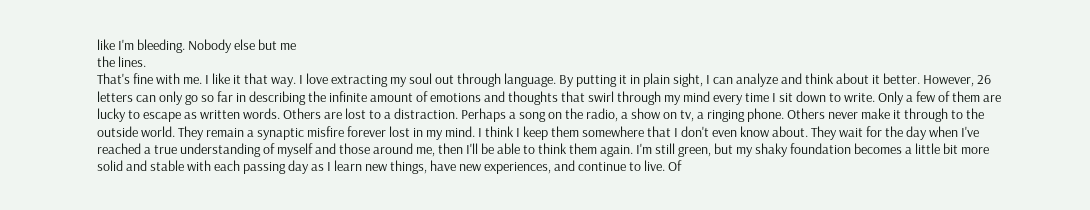like I'm bleeding. Nobody else but me
the lines.
That's fine with me. I like it that way. I love extracting my soul out through language. By putting it in plain sight, I can analyze and think about it better. However, 26 letters can only go so far in describing the infinite amount of emotions and thoughts that swirl through my mind every time I sit down to write. Only a few of them are lucky to escape as written words. Others are lost to a distraction. Perhaps a song on the radio, a show on tv, a ringing phone. Others never make it through to the outside world. They remain a synaptic misfire forever lost in my mind. I think I keep them somewhere that I don't even know about. They wait for the day when I've reached a true understanding of myself and those around me, then I'll be able to think them again. I'm still green, but my shaky foundation becomes a little bit more solid and stable with each passing day as I learn new things, have new experiences, and continue to live. Of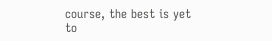course, the best is yet to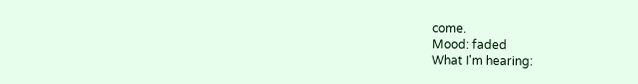come.
Mood: faded
What I'm hearing: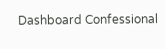Dashboard Confessional